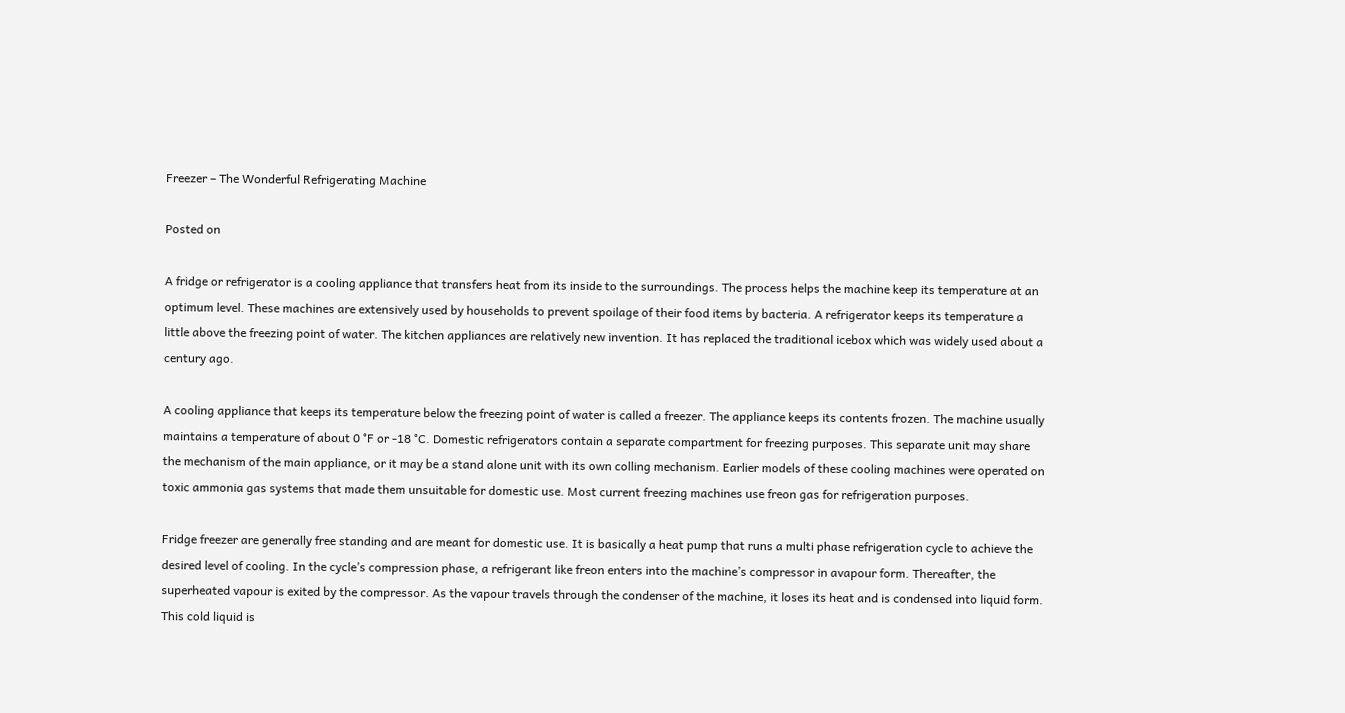Freezer – The Wonderful Refrigerating Machine

Posted on

A fridge or refrigerator is a cooling appliance that transfers heat from its inside to the surroundings. The process helps the machine keep its temperature at an optimum level. These machines are extensively used by households to prevent spoilage of their food items by bacteria. A refrigerator keeps its temperature a little above the freezing point of water. The kitchen appliances are relatively new invention. It has replaced the traditional icebox which was widely used about a century ago.

A cooling appliance that keeps its temperature below the freezing point of water is called a freezer. The appliance keeps its contents frozen. The machine usually maintains a temperature of about 0 °F or -18 °C. Domestic refrigerators contain a separate compartment for freezing purposes. This separate unit may share the mechanism of the main appliance, or it may be a stand alone unit with its own colling mechanism. Earlier models of these cooling machines were operated on toxic ammonia gas systems that made them unsuitable for domestic use. Most current freezing machines use freon gas for refrigeration purposes.

Fridge freezer are generally free standing and are meant for domestic use. It is basically a heat pump that runs a multi phase refrigeration cycle to achieve the desired level of cooling. In the cycle’s compression phase, a refrigerant like freon enters into the machine’s compressor in avapour form. Thereafter, the superheated vapour is exited by the compressor. As the vapour travels through the condenser of the machine, it loses its heat and is condensed into liquid form. This cold liquid is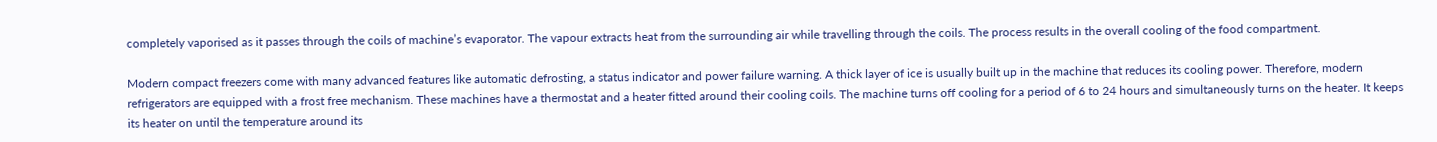completely vaporised as it passes through the coils of machine’s evaporator. The vapour extracts heat from the surrounding air while travelling through the coils. The process results in the overall cooling of the food compartment.

Modern compact freezers come with many advanced features like automatic defrosting, a status indicator and power failure warning. A thick layer of ice is usually built up in the machine that reduces its cooling power. Therefore, modern refrigerators are equipped with a frost free mechanism. These machines have a thermostat and a heater fitted around their cooling coils. The machine turns off cooling for a period of 6 to 24 hours and simultaneously turns on the heater. It keeps its heater on until the temperature around its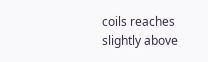coils reaches slightly above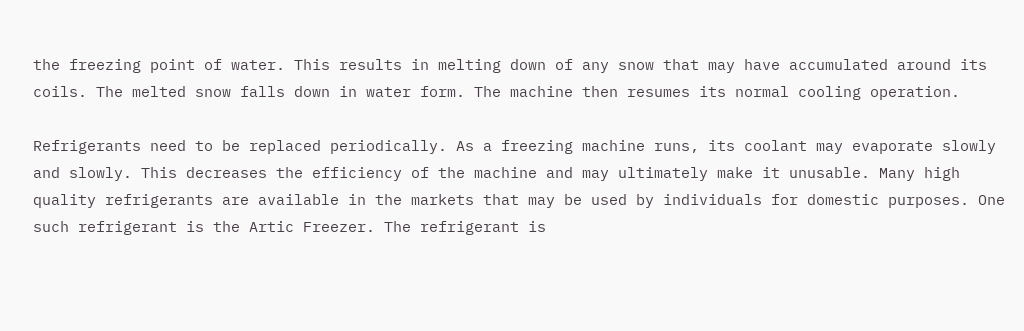the freezing point of water. This results in melting down of any snow that may have accumulated around its coils. The melted snow falls down in water form. The machine then resumes its normal cooling operation.

Refrigerants need to be replaced periodically. As a freezing machine runs, its coolant may evaporate slowly and slowly. This decreases the efficiency of the machine and may ultimately make it unusable. Many high quality refrigerants are available in the markets that may be used by individuals for domestic purposes. One such refrigerant is the Artic Freezer. The refrigerant is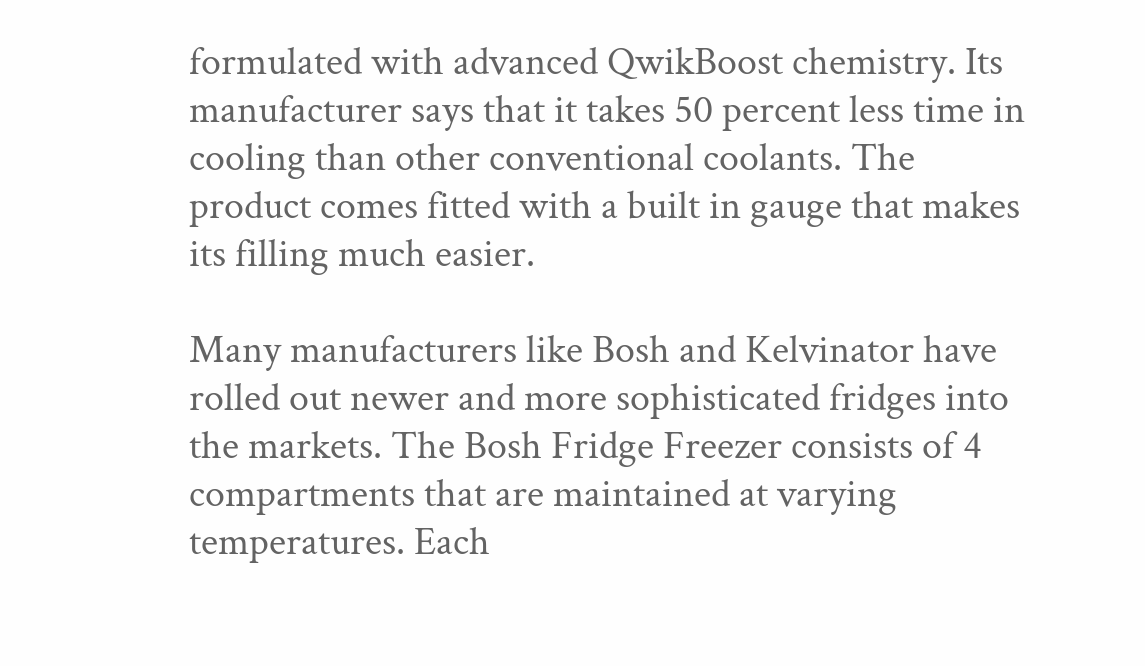formulated with advanced QwikBoost chemistry. Its manufacturer says that it takes 50 percent less time in cooling than other conventional coolants. The product comes fitted with a built in gauge that makes its filling much easier.

Many manufacturers like Bosh and Kelvinator have rolled out newer and more sophisticated fridges into the markets. The Bosh Fridge Freezer consists of 4 compartments that are maintained at varying temperatures. Each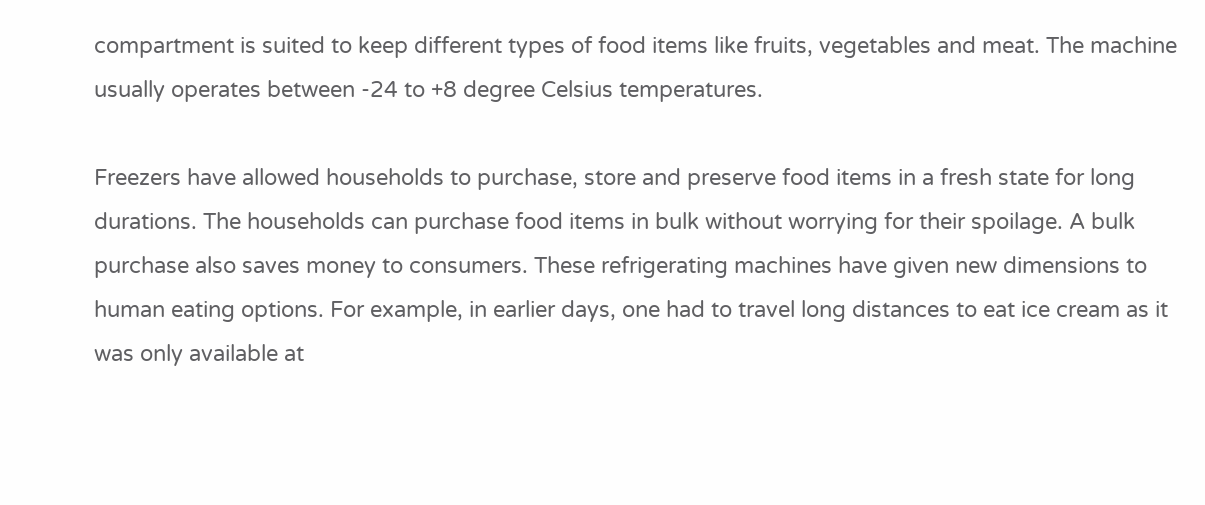compartment is suited to keep different types of food items like fruits, vegetables and meat. The machine usually operates between -24 to +8 degree Celsius temperatures.

Freezers have allowed households to purchase, store and preserve food items in a fresh state for long durations. The households can purchase food items in bulk without worrying for their spoilage. A bulk purchase also saves money to consumers. These refrigerating machines have given new dimensions to human eating options. For example, in earlier days, one had to travel long distances to eat ice cream as it was only available at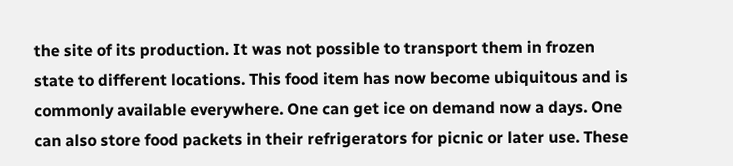the site of its production. It was not possible to transport them in frozen state to different locations. This food item has now become ubiquitous and is commonly available everywhere. One can get ice on demand now a days. One can also store food packets in their refrigerators for picnic or later use. These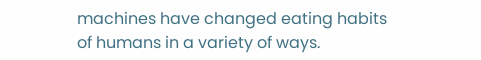machines have changed eating habits of humans in a variety of ways.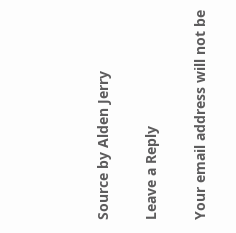Source by Alden Jerry

Leave a Reply

Your email address will not be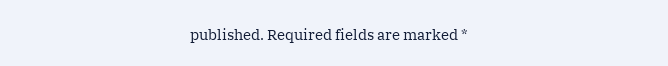published. Required fields are marked *